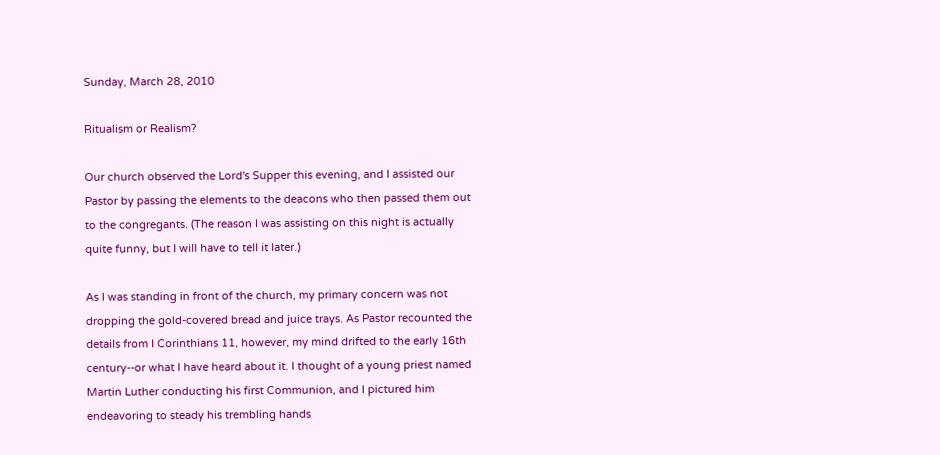Sunday, March 28, 2010

Ritualism or Realism?

Our church observed the Lord's Supper this evening, and I assisted our Pastor by passing the elements to the deacons who then passed them out to the congregants. (The reason I was assisting on this night is actually quite funny, but I will have to tell it later.)

As I was standing in front of the church, my primary concern was not dropping the gold-covered bread and juice trays. As Pastor recounted the details from I Corinthians 11, however, my mind drifted to the early 16th century--or what I have heard about it. I thought of a young priest named Martin Luther conducting his first Communion, and I pictured him endeavoring to steady his trembling hands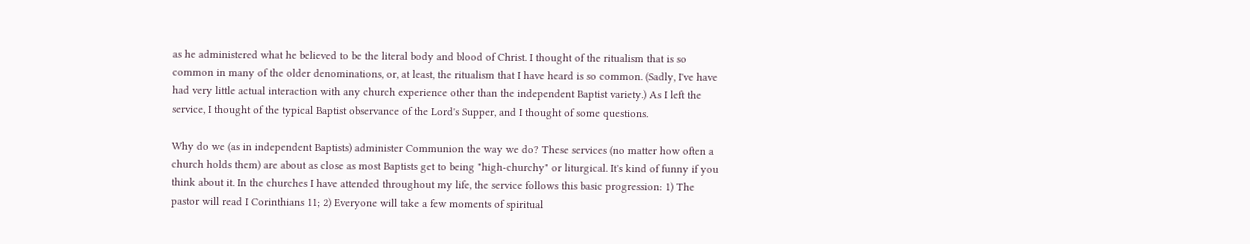as he administered what he believed to be the literal body and blood of Christ. I thought of the ritualism that is so common in many of the older denominations, or, at least, the ritualism that I have heard is so common. (Sadly, I've have had very little actual interaction with any church experience other than the independent Baptist variety.) As I left the service, I thought of the typical Baptist observance of the Lord's Supper, and I thought of some questions.

Why do we (as in independent Baptists) administer Communion the way we do? These services (no matter how often a church holds them) are about as close as most Baptists get to being "high-churchy" or liturgical. It's kind of funny if you think about it. In the churches I have attended throughout my life, the service follows this basic progression: 1) The pastor will read I Corinthians 11; 2) Everyone will take a few moments of spiritual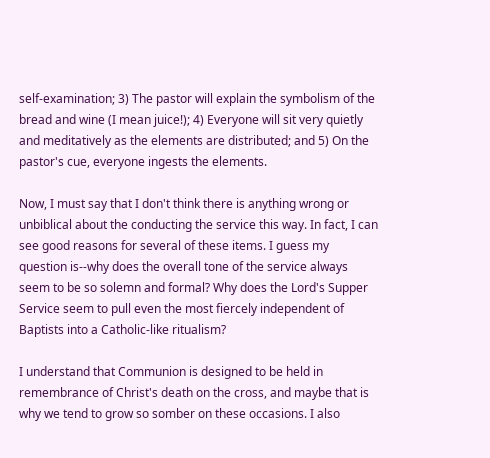self-examination; 3) The pastor will explain the symbolism of the bread and wine (I mean juice!); 4) Everyone will sit very quietly and meditatively as the elements are distributed; and 5) On the pastor's cue, everyone ingests the elements.

Now, I must say that I don't think there is anything wrong or unbiblical about the conducting the service this way. In fact, I can see good reasons for several of these items. I guess my question is--why does the overall tone of the service always seem to be so solemn and formal? Why does the Lord's Supper Service seem to pull even the most fiercely independent of Baptists into a Catholic-like ritualism?

I understand that Communion is designed to be held in remembrance of Christ's death on the cross, and maybe that is why we tend to grow so somber on these occasions. I also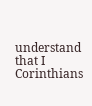understand that I Corinthians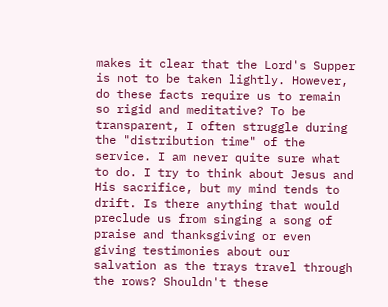makes it clear that the Lord's Supper is not to be taken lightly. However, do these facts require us to remain so rigid and meditative? To be transparent, I often struggle during the "distribution time" of the service. I am never quite sure what to do. I try to think about Jesus and His sacrifice, but my mind tends to drift. Is there anything that would preclude us from singing a song of praise and thanksgiving or even giving testimonies about our salvation as the trays travel through the rows? Shouldn't these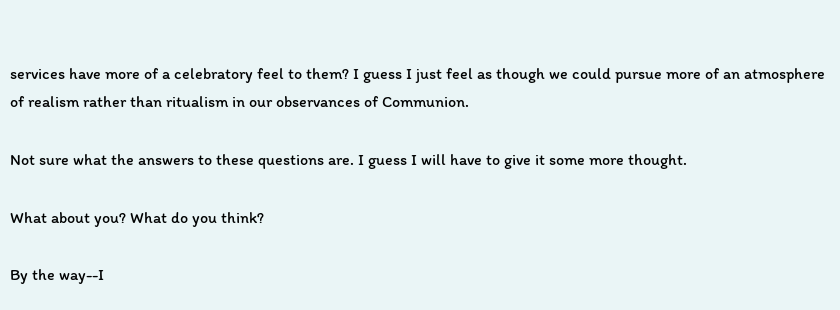services have more of a celebratory feel to them? I guess I just feel as though we could pursue more of an atmosphere of realism rather than ritualism in our observances of Communion.

Not sure what the answers to these questions are. I guess I will have to give it some more thought.

What about you? What do you think?

By the way--I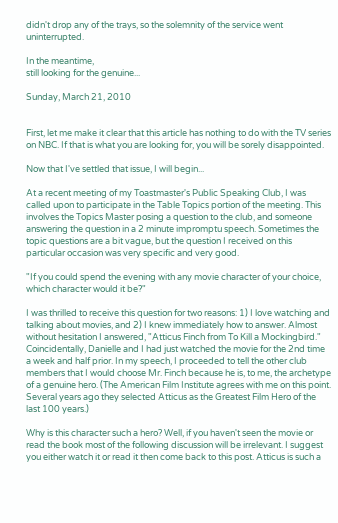didn't drop any of the trays, so the solemnity of the service went uninterrupted.

In the meantime,
still looking for the genuine...

Sunday, March 21, 2010


First, let me make it clear that this article has nothing to do with the TV series on NBC. If that is what you are looking for, you will be sorely disappointed.

Now that I've settled that issue, I will begin...

At a recent meeting of my Toastmaster's Public Speaking Club, I was called upon to participate in the Table Topics portion of the meeting. This involves the Topics Master posing a question to the club, and someone answering the question in a 2 minute impromptu speech. Sometimes the topic questions are a bit vague, but the question I received on this particular occasion was very specific and very good.

"If you could spend the evening with any movie character of your choice, which character would it be?"

I was thrilled to receive this question for two reasons: 1) I love watching and talking about movies, and 2) I knew immediately how to answer. Almost without hesitation I answered, "Atticus Finch from To Kill a Mockingbird." Coincidentally, Danielle and I had just watched the movie for the 2nd time a week and half prior. In my speech, I proceeded to tell the other club members that I would choose Mr. Finch because he is, to me, the archetype of a genuine hero. (The American Film Institute agrees with me on this point. Several years ago they selected Atticus as the Greatest Film Hero of the last 100 years.)

Why is this character such a hero? Well, if you haven't seen the movie or read the book most of the following discussion will be irrelevant. I suggest you either watch it or read it then come back to this post. Atticus is such a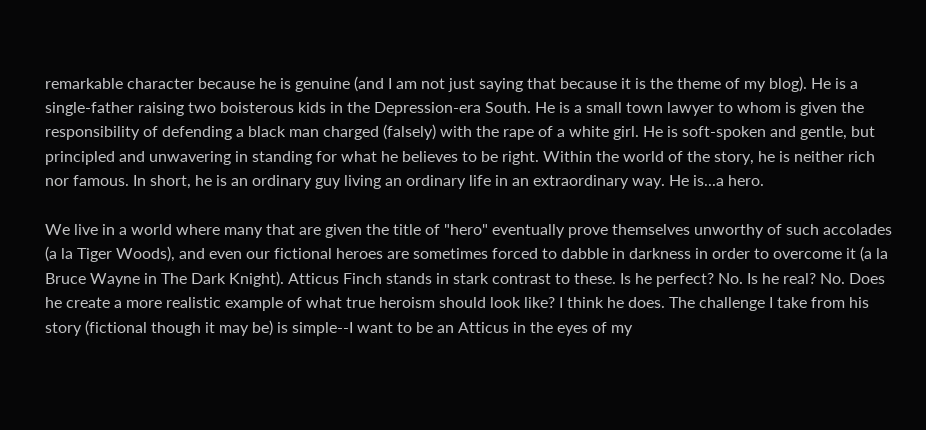remarkable character because he is genuine (and I am not just saying that because it is the theme of my blog). He is a single-father raising two boisterous kids in the Depression-era South. He is a small town lawyer to whom is given the responsibility of defending a black man charged (falsely) with the rape of a white girl. He is soft-spoken and gentle, but principled and unwavering in standing for what he believes to be right. Within the world of the story, he is neither rich nor famous. In short, he is an ordinary guy living an ordinary life in an extraordinary way. He is...a hero.

We live in a world where many that are given the title of "hero" eventually prove themselves unworthy of such accolades (a la Tiger Woods), and even our fictional heroes are sometimes forced to dabble in darkness in order to overcome it (a la Bruce Wayne in The Dark Knight). Atticus Finch stands in stark contrast to these. Is he perfect? No. Is he real? No. Does he create a more realistic example of what true heroism should look like? I think he does. The challenge I take from his story (fictional though it may be) is simple--I want to be an Atticus in the eyes of my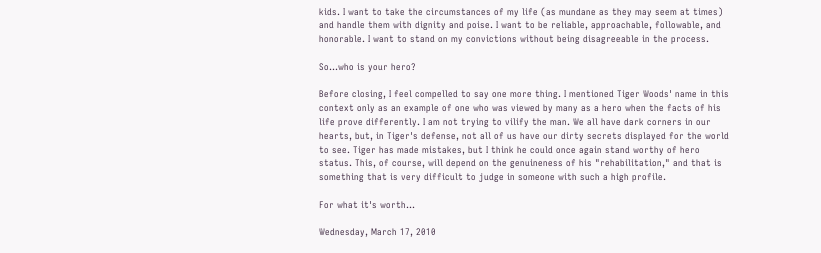kids. I want to take the circumstances of my life (as mundane as they may seem at times) and handle them with dignity and poise. I want to be reliable, approachable, followable, and honorable. I want to stand on my convictions without being disagreeable in the process.

So...who is your hero?

Before closing, I feel compelled to say one more thing. I mentioned Tiger Woods' name in this context only as an example of one who was viewed by many as a hero when the facts of his life prove differently. I am not trying to vilify the man. We all have dark corners in our hearts, but, in Tiger's defense, not all of us have our dirty secrets displayed for the world to see. Tiger has made mistakes, but I think he could once again stand worthy of hero status. This, of course, will depend on the genuineness of his "rehabilitation," and that is something that is very difficult to judge in someone with such a high profile.

For what it's worth...

Wednesday, March 17, 2010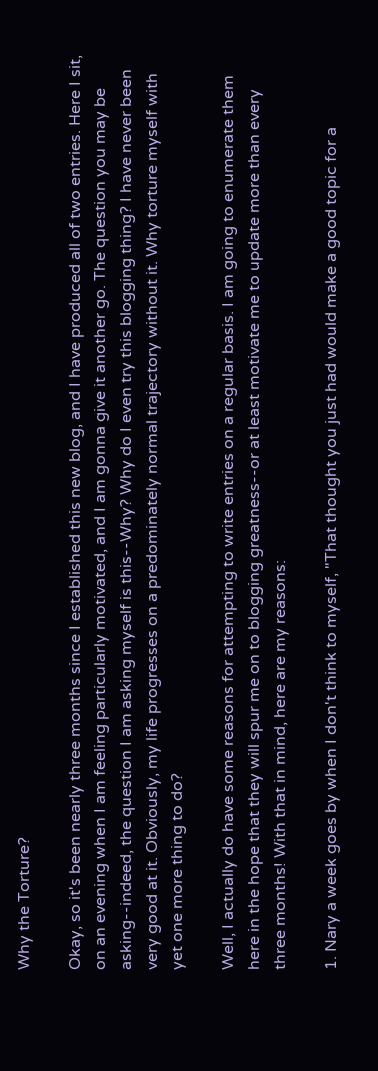Why the Torture?

Okay, so it's been nearly three months since I established this new blog, and I have produced all of two entries. Here I sit, on an evening when I am feeling particularly motivated, and I am gonna give it another go. The question you may be asking--indeed, the question I am asking myself is this--Why? Why do I even try this blogging thing? I have never been very good at it. Obviously, my life progresses on a predominately normal trajectory without it. Why torture myself with yet one more thing to do?

Well, I actually do have some reasons for attempting to write entries on a regular basis. I am going to enumerate them here in the hope that they will spur me on to blogging greatness--or at least motivate me to update more than every three months! With that in mind, here are my reasons:

1. Nary a week goes by when I don't think to myself, "That thought you just had would make a good topic for a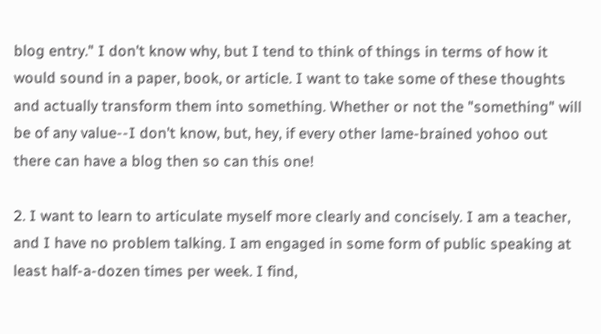blog entry." I don't know why, but I tend to think of things in terms of how it would sound in a paper, book, or article. I want to take some of these thoughts and actually transform them into something. Whether or not the "something" will be of any value--I don't know, but, hey, if every other lame-brained yohoo out there can have a blog then so can this one!

2. I want to learn to articulate myself more clearly and concisely. I am a teacher, and I have no problem talking. I am engaged in some form of public speaking at least half-a-dozen times per week. I find,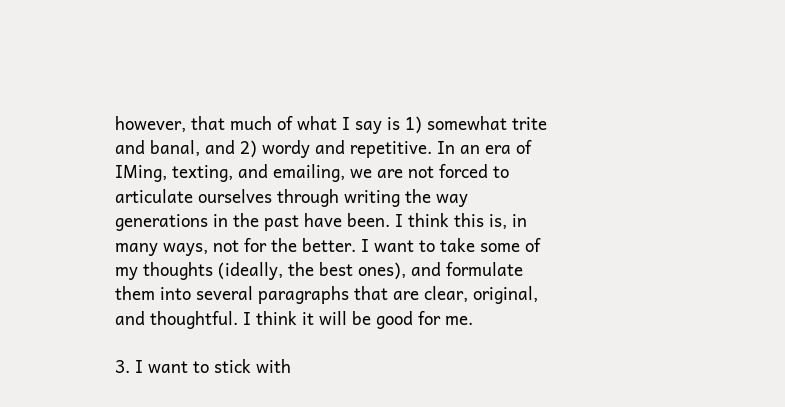however, that much of what I say is 1) somewhat trite and banal, and 2) wordy and repetitive. In an era of IMing, texting, and emailing, we are not forced to articulate ourselves through writing the way generations in the past have been. I think this is, in many ways, not for the better. I want to take some of my thoughts (ideally, the best ones), and formulate them into several paragraphs that are clear, original, and thoughtful. I think it will be good for me.

3. I want to stick with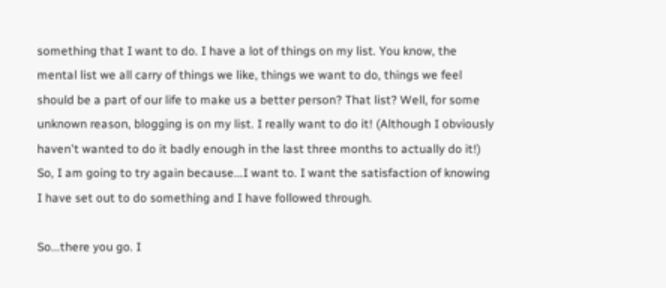something that I want to do. I have a lot of things on my list. You know, the mental list we all carry of things we like, things we want to do, things we feel should be a part of our life to make us a better person? That list? Well, for some unknown reason, blogging is on my list. I really want to do it! (Although I obviously haven't wanted to do it badly enough in the last three months to actually do it!) So, I am going to try again because...I want to. I want the satisfaction of knowing I have set out to do something and I have followed through.

So...there you go. I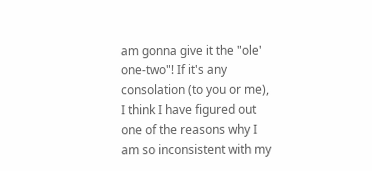am gonna give it the "ole' one-two"! If it's any consolation (to you or me), I think I have figured out one of the reasons why I am so inconsistent with my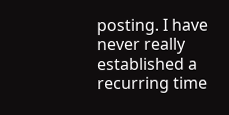posting. I have never really established a recurring time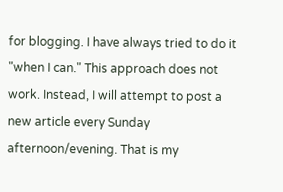for blogging. I have always tried to do it "when I can." This approach does not work. Instead, I will attempt to post a new article every Sunday afternoon/evening. That is my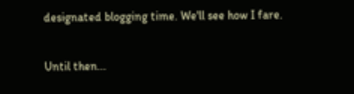designated blogging time. We'll see how I fare.

Until then...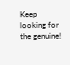Keep looking for the genuine!